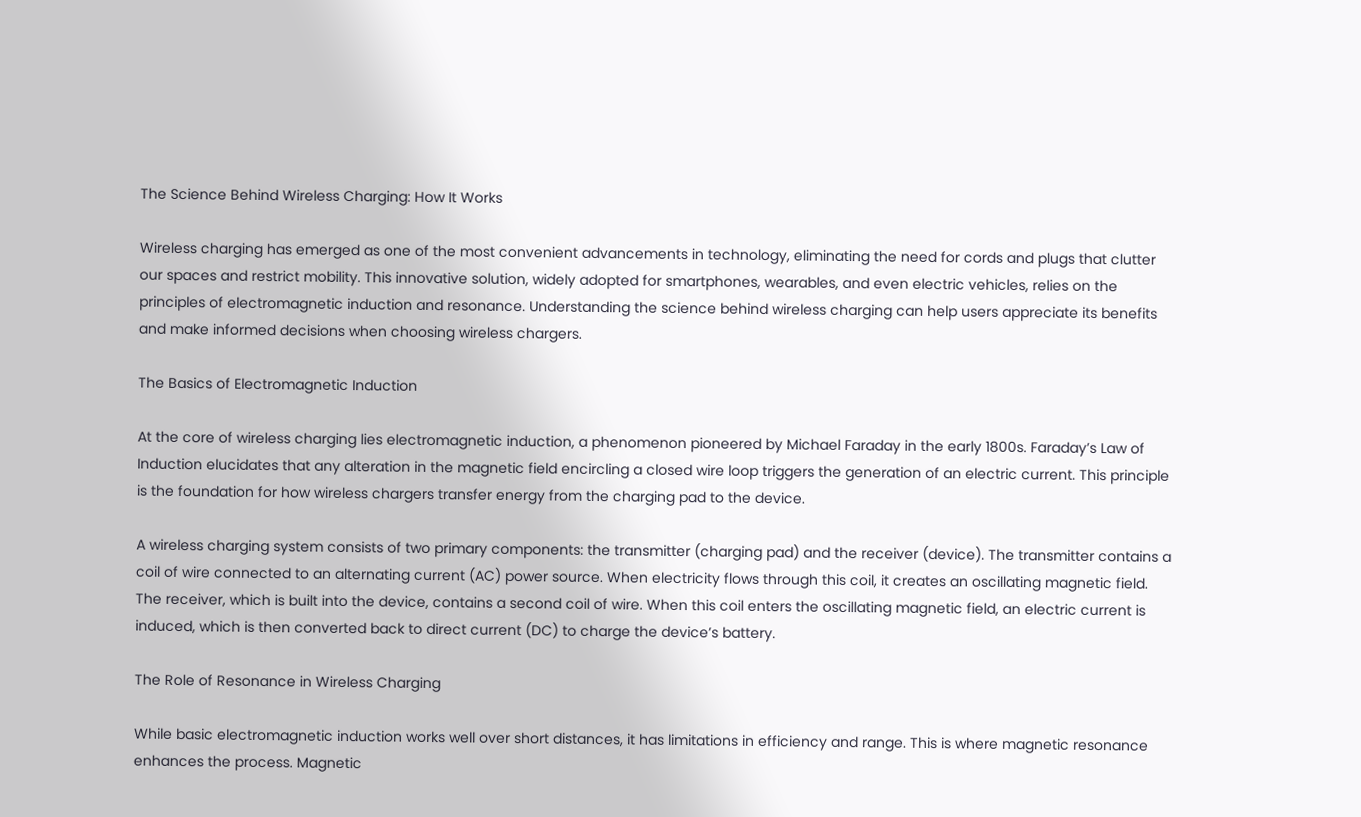The Science Behind Wireless Charging: How It Works

Wireless charging has emerged as one of the most convenient advancements in technology, eliminating the need for cords and plugs that clutter our spaces and restrict mobility. This innovative solution, widely adopted for smartphones, wearables, and even electric vehicles, relies on the principles of electromagnetic induction and resonance. Understanding the science behind wireless charging can help users appreciate its benefits and make informed decisions when choosing wireless chargers.

The Basics of Electromagnetic Induction

At the core of wireless charging lies electromagnetic induction, a phenomenon pioneered by Michael Faraday in the early 1800s. Faraday’s Law of Induction elucidates that any alteration in the magnetic field encircling a closed wire loop triggers the generation of an electric current. This principle is the foundation for how wireless chargers transfer energy from the charging pad to the device.

A wireless charging system consists of two primary components: the transmitter (charging pad) and the receiver (device). The transmitter contains a coil of wire connected to an alternating current (AC) power source. When electricity flows through this coil, it creates an oscillating magnetic field. The receiver, which is built into the device, contains a second coil of wire. When this coil enters the oscillating magnetic field, an electric current is induced, which is then converted back to direct current (DC) to charge the device’s battery.

The Role of Resonance in Wireless Charging

While basic electromagnetic induction works well over short distances, it has limitations in efficiency and range. This is where magnetic resonance enhances the process. Magnetic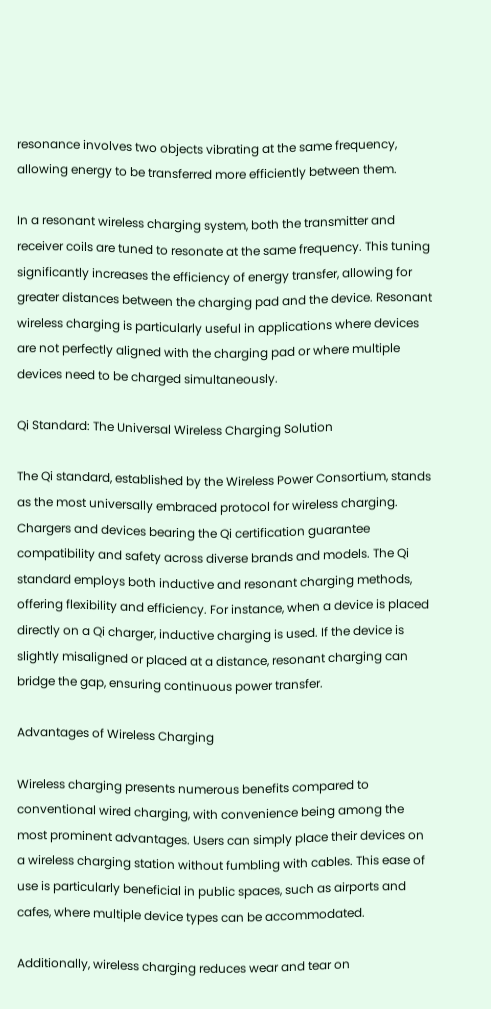resonance involves two objects vibrating at the same frequency, allowing energy to be transferred more efficiently between them.

In a resonant wireless charging system, both the transmitter and receiver coils are tuned to resonate at the same frequency. This tuning significantly increases the efficiency of energy transfer, allowing for greater distances between the charging pad and the device. Resonant wireless charging is particularly useful in applications where devices are not perfectly aligned with the charging pad or where multiple devices need to be charged simultaneously.

Qi Standard: The Universal Wireless Charging Solution

The Qi standard, established by the Wireless Power Consortium, stands as the most universally embraced protocol for wireless charging. Chargers and devices bearing the Qi certification guarantee compatibility and safety across diverse brands and models. The Qi standard employs both inductive and resonant charging methods, offering flexibility and efficiency. For instance, when a device is placed directly on a Qi charger, inductive charging is used. If the device is slightly misaligned or placed at a distance, resonant charging can bridge the gap, ensuring continuous power transfer.

Advantages of Wireless Charging

Wireless charging presents numerous benefits compared to conventional wired charging, with convenience being among the most prominent advantages. Users can simply place their devices on a wireless charging station without fumbling with cables. This ease of use is particularly beneficial in public spaces, such as airports and cafes, where multiple device types can be accommodated.

Additionally, wireless charging reduces wear and tear on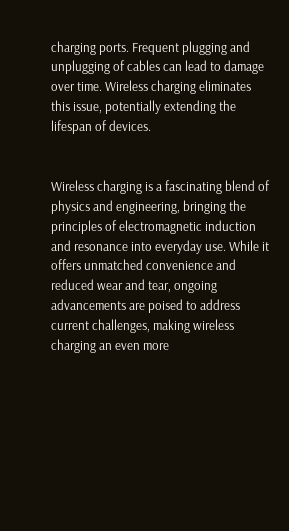charging ports. Frequent plugging and unplugging of cables can lead to damage over time. Wireless charging eliminates this issue, potentially extending the lifespan of devices.


Wireless charging is a fascinating blend of physics and engineering, bringing the principles of electromagnetic induction and resonance into everyday use. While it offers unmatched convenience and reduced wear and tear, ongoing advancements are poised to address current challenges, making wireless charging an even more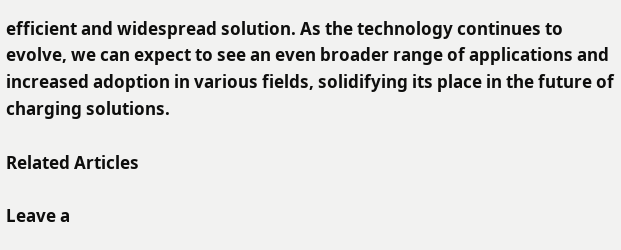efficient and widespread solution. As the technology continues to evolve, we can expect to see an even broader range of applications and increased adoption in various fields, solidifying its place in the future of charging solutions.

Related Articles

Leave a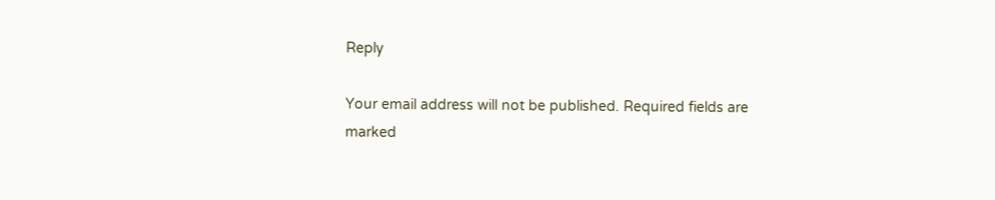Reply

Your email address will not be published. Required fields are marked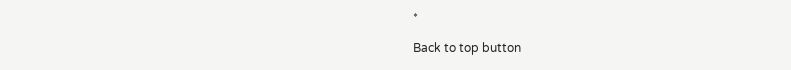*

Back to top button